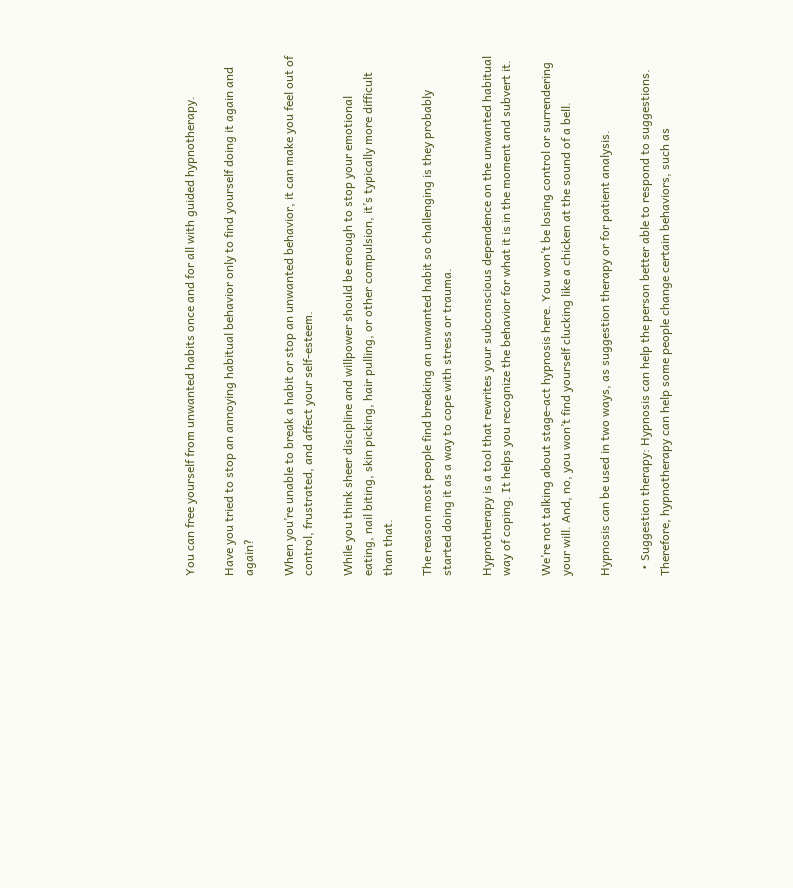You can free yourself from unwanted habits once and for all with guided hypnotherapy.

Have you tried to stop an annoying habitual behavior only to find yourself doing it again and again?

When you’re unable to break a habit or stop an unwanted behavior, it can make you feel out of control, frustrated, and affect your self-esteem.

While you think sheer discipline and willpower should be enough to stop your emotional eating, nail biting, skin picking, hair pulling, or other compulsion, it’s typically more difficult than that.

The reason most people find breaking an unwanted habit so challenging is they probably started doing it as a way to cope with stress or trauma.

Hypnotherapy is a tool that rewrites your subconscious dependence on the unwanted habitual way of coping. It helps you recognize the behavior for what it is in the moment and subvert it.

We’re not talking about stage-act hypnosis here. You won’t be losing control or surrendering your will. And, no, you won’t find yourself clucking like a chicken at the sound of a bell.

Hypnosis can be used in two ways, as suggestion therapy or for patient analysis.

  • Suggestion therapy: Hypnosis can help the person better able to respond to suggestions. Therefore, hypnotherapy can help some people change certain behaviors, such as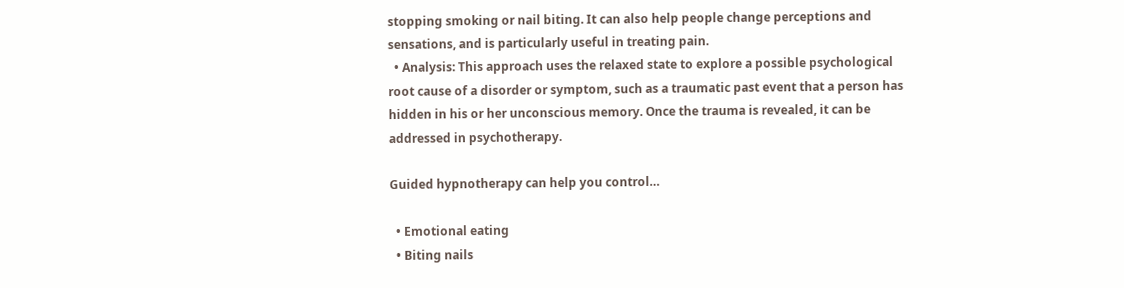stopping smoking or nail biting. It can also help people change perceptions and sensations, and is particularly useful in treating pain.
  • Analysis: This approach uses the relaxed state to explore a possible psychological root cause of a disorder or symptom, such as a traumatic past event that a person has hidden in his or her unconscious memory. Once the trauma is revealed, it can be addressed in psychotherapy.

Guided hypnotherapy can help you control…

  • Emotional eating
  • Biting nails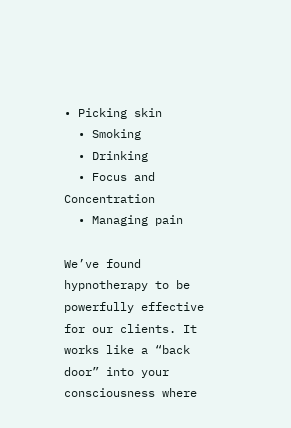• Picking skin
  • Smoking
  • Drinking
  • Focus and Concentration
  • Managing pain

We’ve found hypnotherapy to be powerfully effective for our clients. It works like a “back door” into your consciousness where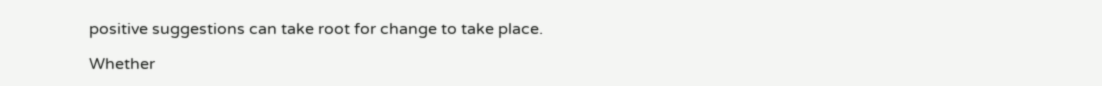positive suggestions can take root for change to take place.

Whether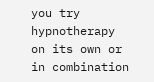you try hypnotherapy on its own or in combination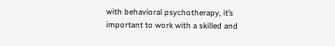with behavioral psychotherapy, it’s important to work with a skilled and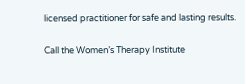licensed practitioner for safe and lasting results.

Call the Women’s Therapy Institute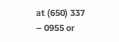at (650) 337 – 0955 or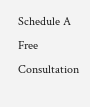Schedule A Free Consultation